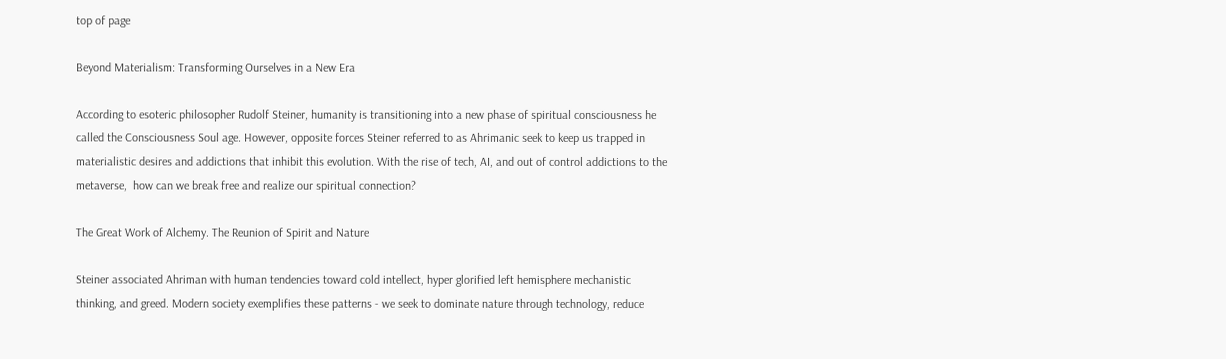top of page

Beyond Materialism: Transforming Ourselves in a New Era

According to esoteric philosopher Rudolf Steiner, humanity is transitioning into a new phase of spiritual consciousness he called the Consciousness Soul age. However, opposite forces Steiner referred to as Ahrimanic seek to keep us trapped in materialistic desires and addictions that inhibit this evolution. With the rise of tech, AI, and out of control addictions to the metaverse,  how can we break free and realize our spiritual connection?

The Great Work of Alchemy. The Reunion of Spirit and Nature

Steiner associated Ahriman with human tendencies toward cold intellect, hyper glorified left hemisphere mechanistic thinking, and greed. Modern society exemplifies these patterns - we seek to dominate nature through technology, reduce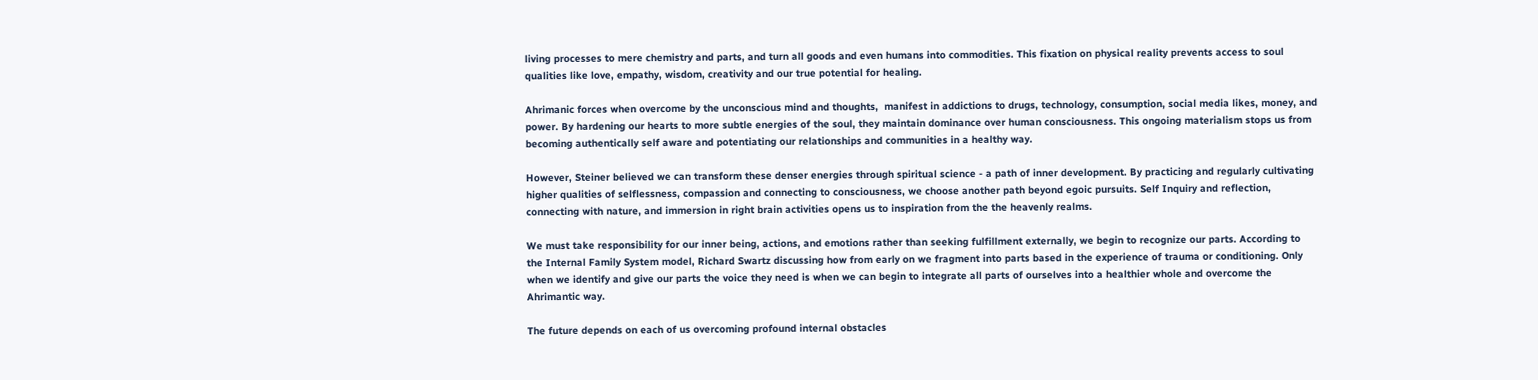living processes to mere chemistry and parts, and turn all goods and even humans into commodities. This fixation on physical reality prevents access to soul qualities like love, empathy, wisdom, creativity and our true potential for healing.

Ahrimanic forces when overcome by the unconscious mind and thoughts,  manifest in addictions to drugs, technology, consumption, social media likes, money, and power. By hardening our hearts to more subtle energies of the soul, they maintain dominance over human consciousness. This ongoing materialism stops us from becoming authentically self aware and potentiating our relationships and communities in a healthy way.

However, Steiner believed we can transform these denser energies through spiritual science - a path of inner development. By practicing and regularly cultivating higher qualities of selflessness, compassion and connecting to consciousness, we choose another path beyond egoic pursuits. Self Inquiry and reflection, connecting with nature, and immersion in right brain activities opens us to inspiration from the the heavenly realms.

We must take responsibility for our inner being, actions, and emotions rather than seeking fulfillment externally, we begin to recognize our parts. According to the Internal Family System model, Richard Swartz discussing how from early on we fragment into parts based in the experience of trauma or conditioning. Only when we identify and give our parts the voice they need is when we can begin to integrate all parts of ourselves into a healthier whole and overcome the Ahrimantic way.

The future depends on each of us overcoming profound internal obstacles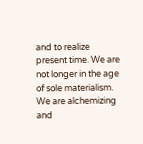and to realize present time. We are not longer in the age of sole materialism. We are alchemizing and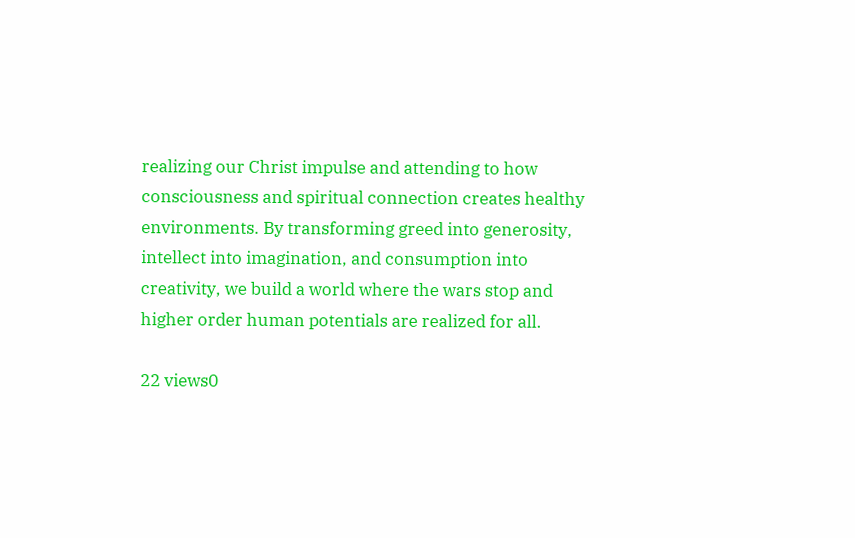realizing our Christ impulse and attending to how consciousness and spiritual connection creates healthy environments. By transforming greed into generosity, intellect into imagination, and consumption into creativity, we build a world where the wars stop and higher order human potentials are realized for all.

22 views0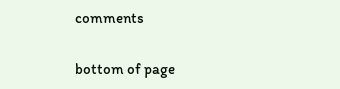comments


bottom of page